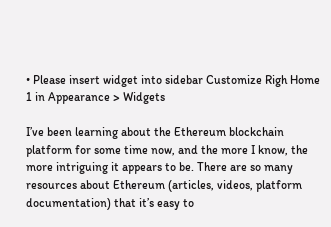• Please insert widget into sidebar Customize Righ Home 1 in Appearance > Widgets

I’ve been learning about the Ethereum blockchain platform for some time now, and the more I know, the more intriguing it appears to be. There are so many resources about Ethereum (articles, videos, platform documentation) that it’s easy to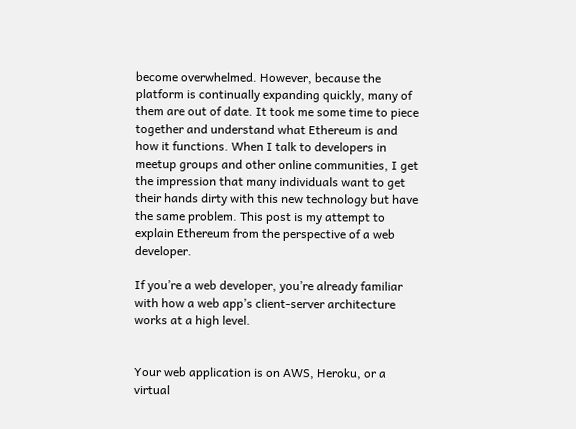become overwhelmed. However, because the platform is continually expanding quickly, many of them are out of date. It took me some time to piece together and understand what Ethereum is and how it functions. When I talk to developers in meetup groups and other online communities, I get the impression that many individuals want to get their hands dirty with this new technology but have the same problem. This post is my attempt to explain Ethereum from the perspective of a web developer.

If you’re a web developer, you’re already familiar with how a web app’s client-server architecture works at a high level.


Your web application is on AWS, Heroku, or a virtual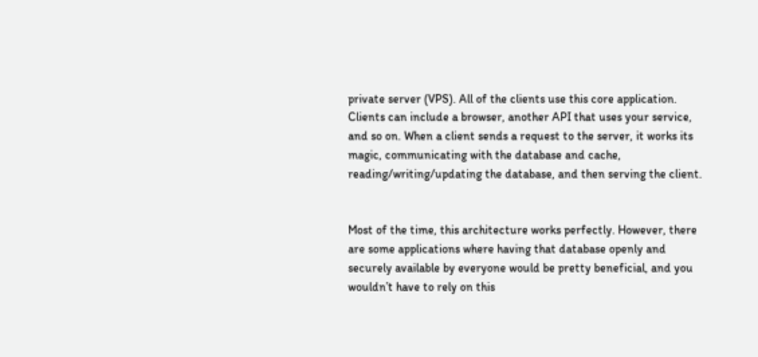private server (VPS). All of the clients use this core application. Clients can include a browser, another API that uses your service, and so on. When a client sends a request to the server, it works its magic, communicating with the database and cache, reading/writing/updating the database, and then serving the client.


Most of the time, this architecture works perfectly. However, there are some applications where having that database openly and securely available by everyone would be pretty beneficial, and you wouldn’t have to rely on this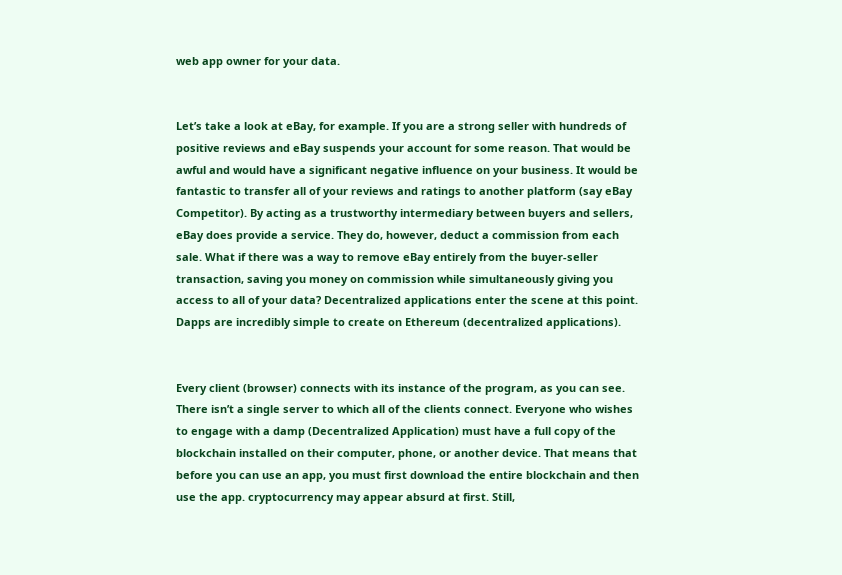web app owner for your data.


Let’s take a look at eBay, for example. If you are a strong seller with hundreds of positive reviews and eBay suspends your account for some reason. That would be awful and would have a significant negative influence on your business. It would be fantastic to transfer all of your reviews and ratings to another platform (say eBay Competitor). By acting as a trustworthy intermediary between buyers and sellers, eBay does provide a service. They do, however, deduct a commission from each sale. What if there was a way to remove eBay entirely from the buyer-seller transaction, saving you money on commission while simultaneously giving you access to all of your data? Decentralized applications enter the scene at this point. Dapps are incredibly simple to create on Ethereum (decentralized applications).


Every client (browser) connects with its instance of the program, as you can see. There isn’t a single server to which all of the clients connect. Everyone who wishes to engage with a damp (Decentralized Application) must have a full copy of the blockchain installed on their computer, phone, or another device. That means that before you can use an app, you must first download the entire blockchain and then use the app. cryptocurrency may appear absurd at first. Still,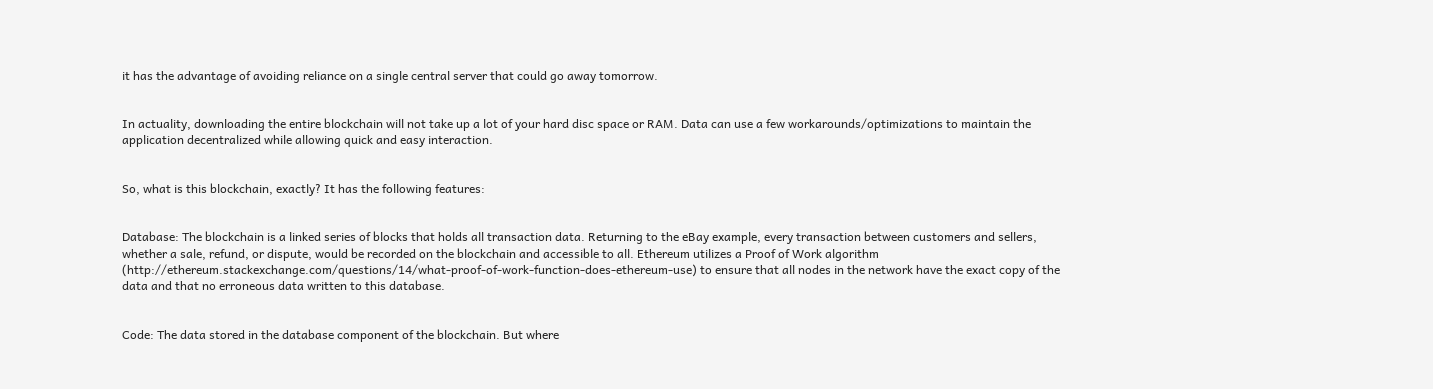it has the advantage of avoiding reliance on a single central server that could go away tomorrow.


In actuality, downloading the entire blockchain will not take up a lot of your hard disc space or RAM. Data can use a few workarounds/optimizations to maintain the application decentralized while allowing quick and easy interaction.


So, what is this blockchain, exactly? It has the following features:


Database: The blockchain is a linked series of blocks that holds all transaction data. Returning to the eBay example, every transaction between customers and sellers, whether a sale, refund, or dispute, would be recorded on the blockchain and accessible to all. Ethereum utilizes a Proof of Work algorithm (http://ethereum.stackexchange.com/questions/14/what-proof-of-work-function-does-ethereum-use) to ensure that all nodes in the network have the exact copy of the data and that no erroneous data written to this database.


Code: The data stored in the database component of the blockchain. But where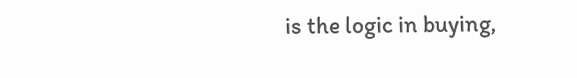is the logic in buying,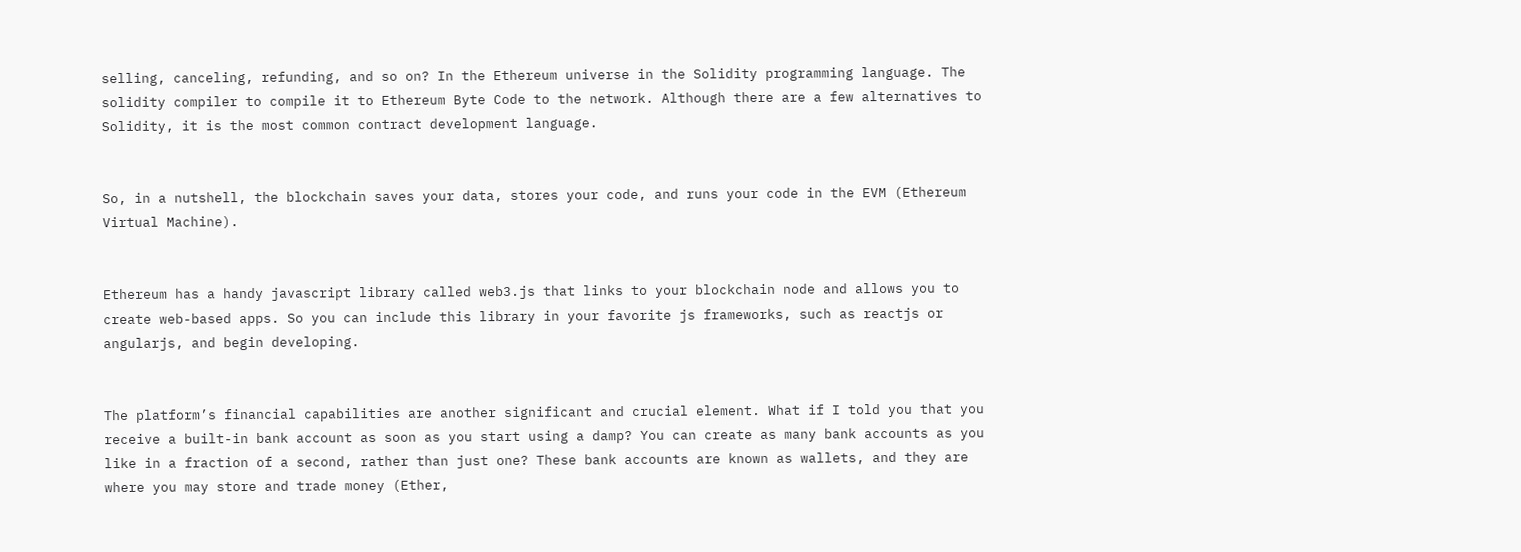selling, canceling, refunding, and so on? In the Ethereum universe in the Solidity programming language. The solidity compiler to compile it to Ethereum Byte Code to the network. Although there are a few alternatives to Solidity, it is the most common contract development language.


So, in a nutshell, the blockchain saves your data, stores your code, and runs your code in the EVM (Ethereum Virtual Machine).


Ethereum has a handy javascript library called web3.js that links to your blockchain node and allows you to create web-based apps. So you can include this library in your favorite js frameworks, such as reactjs or angularjs, and begin developing.


The platform’s financial capabilities are another significant and crucial element. What if I told you that you receive a built-in bank account as soon as you start using a damp? You can create as many bank accounts as you like in a fraction of a second, rather than just one? These bank accounts are known as wallets, and they are where you may store and trade money (Ether,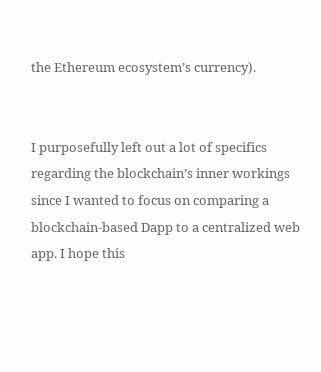the Ethereum ecosystem’s currency).


I purposefully left out a lot of specifics regarding the blockchain’s inner workings since I wanted to focus on comparing a blockchain-based Dapp to a centralized web app. I hope this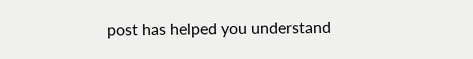post has helped you understand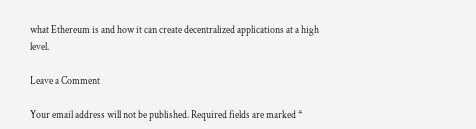what Ethereum is and how it can create decentralized applications at a high level.

Leave a Comment

Your email address will not be published. Required fields are marked *